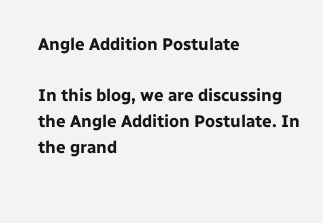Angle Addition Postulate

In this blog, we are discussing the Angle Addition Postulate. In the grand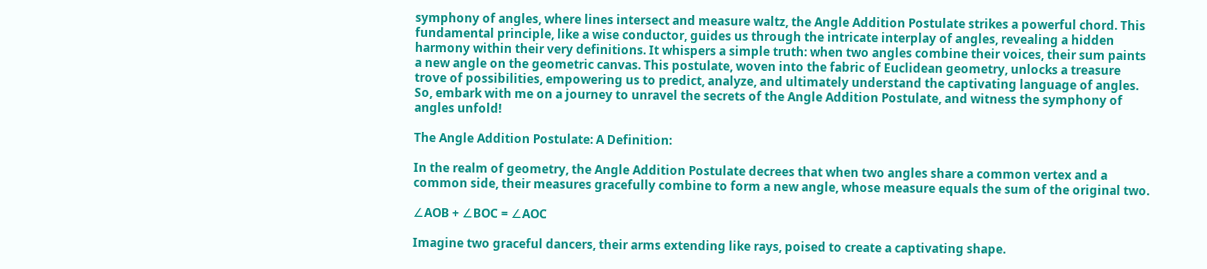symphony of angles, where lines intersect and measure waltz, the Angle Addition Postulate strikes a powerful chord. This fundamental principle, like a wise conductor, guides us through the intricate interplay of angles, revealing a hidden harmony within their very definitions. It whispers a simple truth: when two angles combine their voices, their sum paints a new angle on the geometric canvas. This postulate, woven into the fabric of Euclidean geometry, unlocks a treasure trove of possibilities, empowering us to predict, analyze, and ultimately understand the captivating language of angles. So, embark with me on a journey to unravel the secrets of the Angle Addition Postulate, and witness the symphony of angles unfold!

The Angle Addition Postulate: A Definition:

In the realm of geometry, the Angle Addition Postulate decrees that when two angles share a common vertex and a common side, their measures gracefully combine to form a new angle, whose measure equals the sum of the original two.

∠AOB + ∠BOC = ∠AOC

Imagine two graceful dancers, their arms extending like rays, poised to create a captivating shape.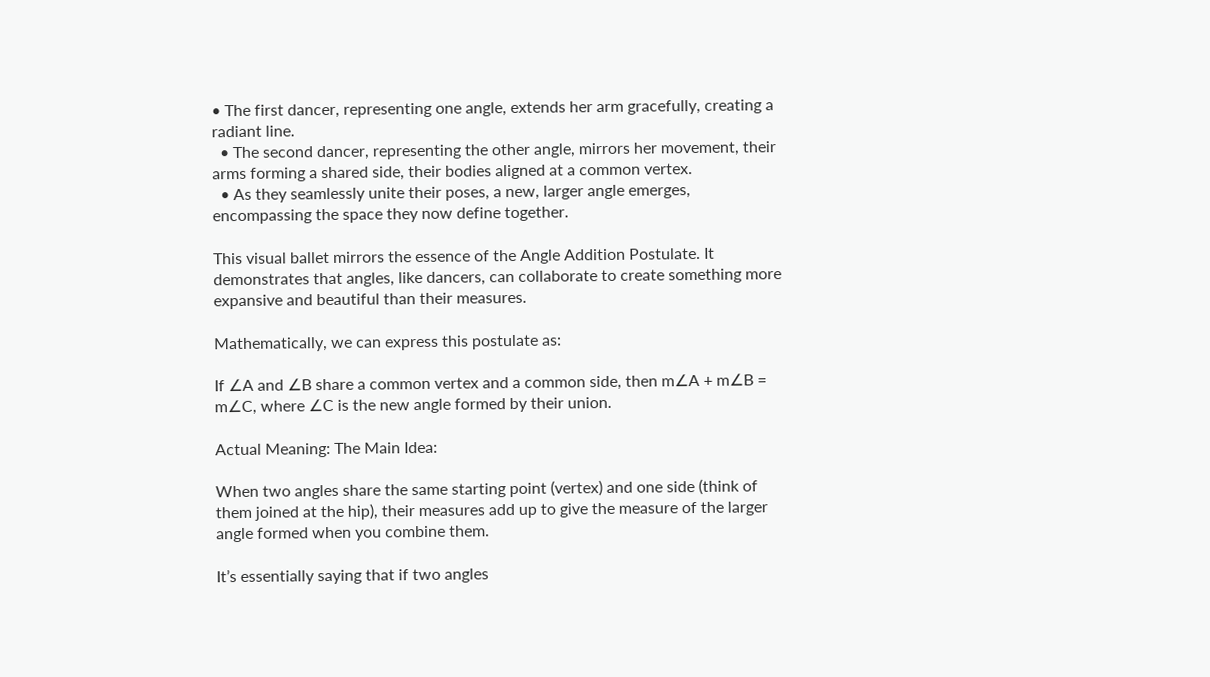• The first dancer, representing one angle, extends her arm gracefully, creating a radiant line.
  • The second dancer, representing the other angle, mirrors her movement, their arms forming a shared side, their bodies aligned at a common vertex.
  • As they seamlessly unite their poses, a new, larger angle emerges, encompassing the space they now define together.

This visual ballet mirrors the essence of the Angle Addition Postulate. It demonstrates that angles, like dancers, can collaborate to create something more expansive and beautiful than their measures.

Mathematically, we can express this postulate as:

If ∠A and ∠B share a common vertex and a common side, then m∠A + m∠B = m∠C, where ∠C is the new angle formed by their union.

Actual Meaning: The Main Idea:

When two angles share the same starting point (vertex) and one side (think of them joined at the hip), their measures add up to give the measure of the larger angle formed when you combine them.

It’s essentially saying that if two angles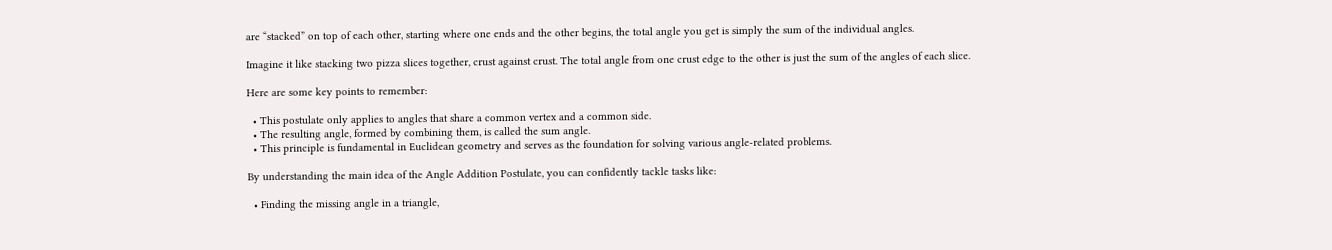are “stacked” on top of each other, starting where one ends and the other begins, the total angle you get is simply the sum of the individual angles.

Imagine it like stacking two pizza slices together, crust against crust. The total angle from one crust edge to the other is just the sum of the angles of each slice.

Here are some key points to remember:

  • This postulate only applies to angles that share a common vertex and a common side.
  • The resulting angle, formed by combining them, is called the sum angle.
  • This principle is fundamental in Euclidean geometry and serves as the foundation for solving various angle-related problems.

By understanding the main idea of the Angle Addition Postulate, you can confidently tackle tasks like:

  • Finding the missing angle in a triangle,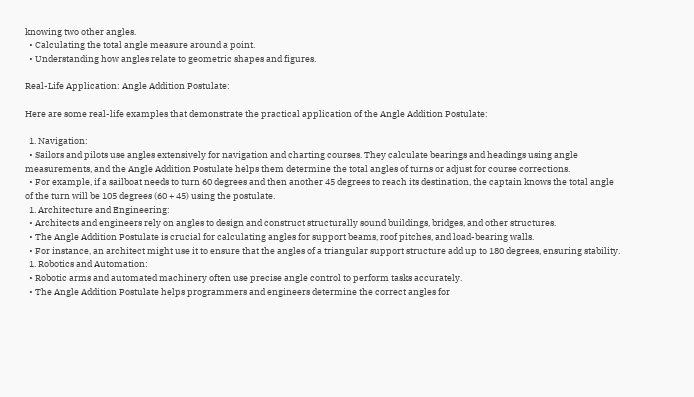knowing two other angles.
  • Calculating the total angle measure around a point.
  • Understanding how angles relate to geometric shapes and figures.

Real-Life Application: Angle Addition Postulate:

Here are some real-life examples that demonstrate the practical application of the Angle Addition Postulate:

  1. Navigation:
  • Sailors and pilots use angles extensively for navigation and charting courses. They calculate bearings and headings using angle measurements, and the Angle Addition Postulate helps them determine the total angles of turns or adjust for course corrections.
  • For example, if a sailboat needs to turn 60 degrees and then another 45 degrees to reach its destination, the captain knows the total angle of the turn will be 105 degrees (60 + 45) using the postulate.
  1. Architecture and Engineering:
  • Architects and engineers rely on angles to design and construct structurally sound buildings, bridges, and other structures.
  • The Angle Addition Postulate is crucial for calculating angles for support beams, roof pitches, and load-bearing walls.
  • For instance, an architect might use it to ensure that the angles of a triangular support structure add up to 180 degrees, ensuring stability.
  1. Robotics and Automation:
  • Robotic arms and automated machinery often use precise angle control to perform tasks accurately.
  • The Angle Addition Postulate helps programmers and engineers determine the correct angles for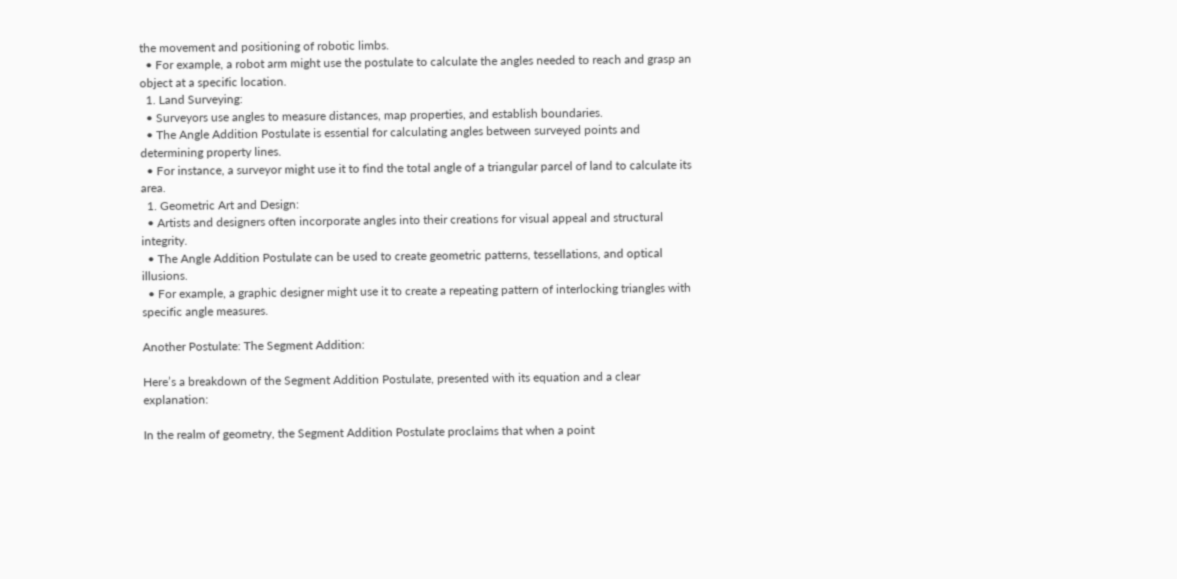the movement and positioning of robotic limbs.
  • For example, a robot arm might use the postulate to calculate the angles needed to reach and grasp an object at a specific location.
  1. Land Surveying:
  • Surveyors use angles to measure distances, map properties, and establish boundaries.
  • The Angle Addition Postulate is essential for calculating angles between surveyed points and determining property lines.
  • For instance, a surveyor might use it to find the total angle of a triangular parcel of land to calculate its area.
  1. Geometric Art and Design:
  • Artists and designers often incorporate angles into their creations for visual appeal and structural integrity.
  • The Angle Addition Postulate can be used to create geometric patterns, tessellations, and optical illusions.
  • For example, a graphic designer might use it to create a repeating pattern of interlocking triangles with specific angle measures.

Another Postulate: The Segment Addition:

Here’s a breakdown of the Segment Addition Postulate, presented with its equation and a clear explanation:

In the realm of geometry, the Segment Addition Postulate proclaims that when a point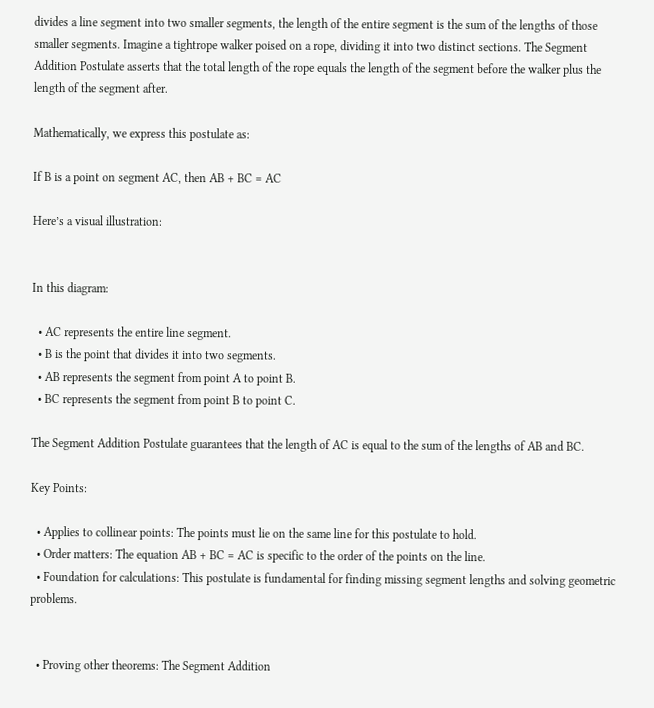divides a line segment into two smaller segments, the length of the entire segment is the sum of the lengths of those smaller segments. Imagine a tightrope walker poised on a rope, dividing it into two distinct sections. The Segment Addition Postulate asserts that the total length of the rope equals the length of the segment before the walker plus the length of the segment after.

Mathematically, we express this postulate as:

If B is a point on segment AC, then AB + BC = AC

Here’s a visual illustration:


In this diagram:

  • AC represents the entire line segment.
  • B is the point that divides it into two segments.
  • AB represents the segment from point A to point B.
  • BC represents the segment from point B to point C.

The Segment Addition Postulate guarantees that the length of AC is equal to the sum of the lengths of AB and BC.

Key Points:

  • Applies to collinear points: The points must lie on the same line for this postulate to hold.
  • Order matters: The equation AB + BC = AC is specific to the order of the points on the line.
  • Foundation for calculations: This postulate is fundamental for finding missing segment lengths and solving geometric problems.


  • Proving other theorems: The Segment Addition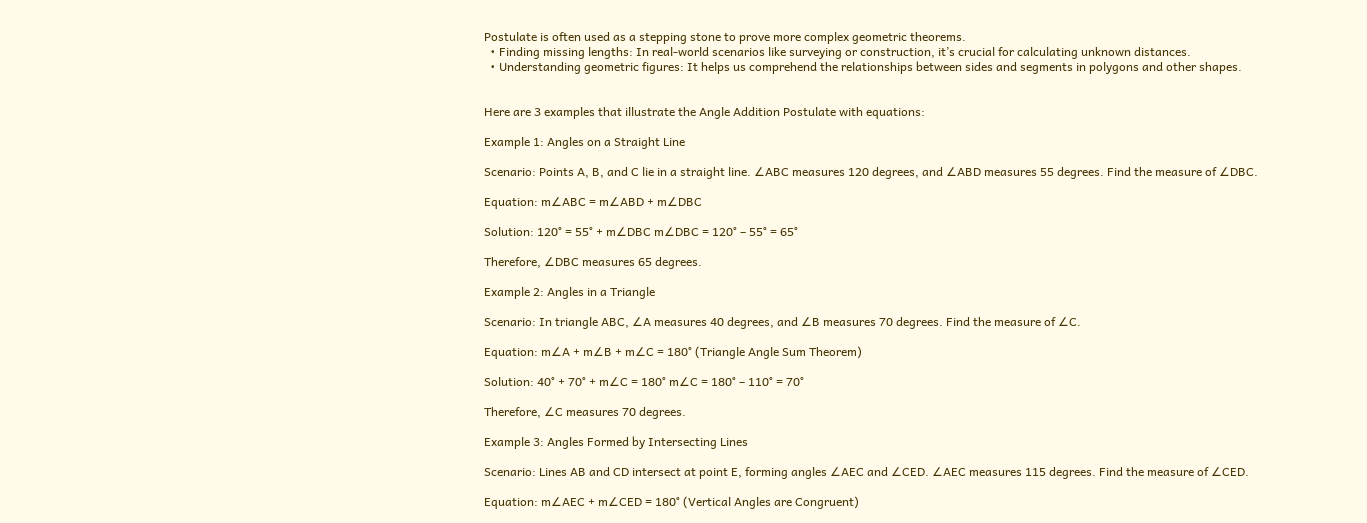Postulate is often used as a stepping stone to prove more complex geometric theorems.
  • Finding missing lengths: In real-world scenarios like surveying or construction, it’s crucial for calculating unknown distances.
  • Understanding geometric figures: It helps us comprehend the relationships between sides and segments in polygons and other shapes.


Here are 3 examples that illustrate the Angle Addition Postulate with equations:

Example 1: Angles on a Straight Line

Scenario: Points A, B, and C lie in a straight line. ∠ABC measures 120 degrees, and ∠ABD measures 55 degrees. Find the measure of ∠DBC.

Equation: m∠ABC = m∠ABD + m∠DBC

Solution: 120° = 55° + m∠DBC m∠DBC = 120° – 55° = 65°

Therefore, ∠DBC measures 65 degrees.

Example 2: Angles in a Triangle

Scenario: In triangle ABC, ∠A measures 40 degrees, and ∠B measures 70 degrees. Find the measure of ∠C.

Equation: m∠A + m∠B + m∠C = 180° (Triangle Angle Sum Theorem)

Solution: 40° + 70° + m∠C = 180° m∠C = 180° – 110° = 70°

Therefore, ∠C measures 70 degrees.

Example 3: Angles Formed by Intersecting Lines

Scenario: Lines AB and CD intersect at point E, forming angles ∠AEC and ∠CED. ∠AEC measures 115 degrees. Find the measure of ∠CED.

Equation: m∠AEC + m∠CED = 180° (Vertical Angles are Congruent)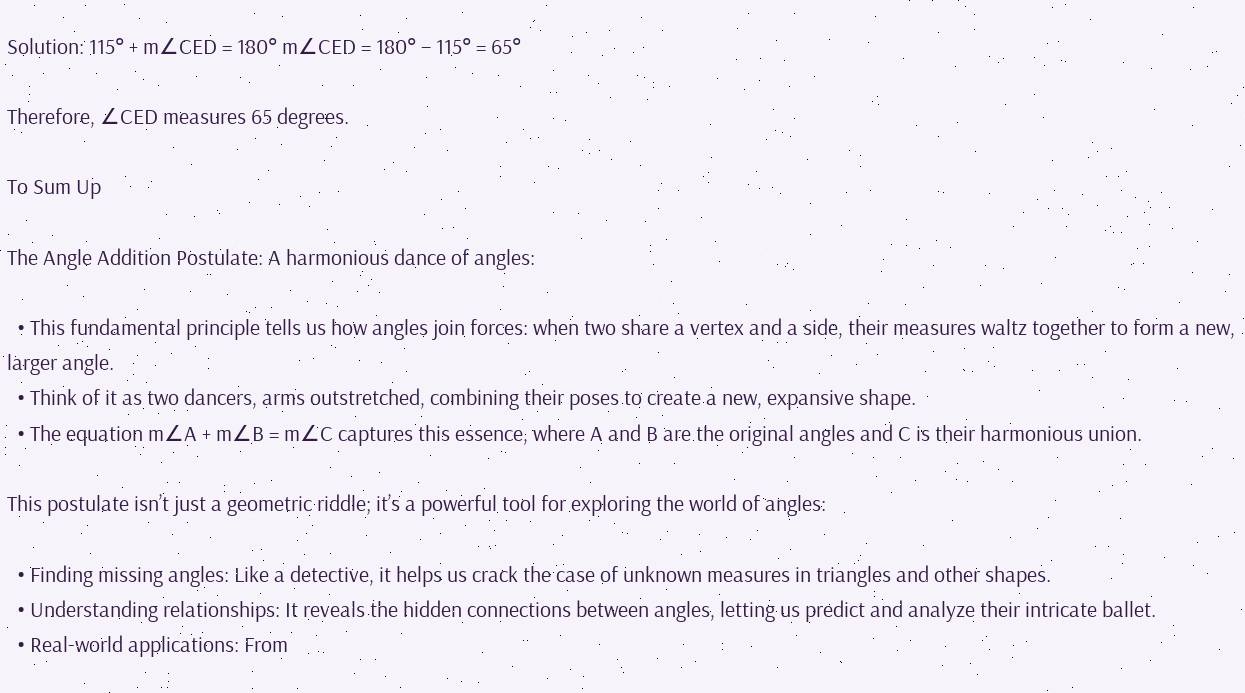Solution: 115° + m∠CED = 180° m∠CED = 180° – 115° = 65°

Therefore, ∠CED measures 65 degrees.

To Sum Up

The Angle Addition Postulate: A harmonious dance of angles:

  • This fundamental principle tells us how angles join forces: when two share a vertex and a side, their measures waltz together to form a new, larger angle.
  • Think of it as two dancers, arms outstretched, combining their poses to create a new, expansive shape.
  • The equation m∠A + m∠B = m∠C captures this essence, where A and B are the original angles and C is their harmonious union.

This postulate isn’t just a geometric riddle; it’s a powerful tool for exploring the world of angles:

  • Finding missing angles: Like a detective, it helps us crack the case of unknown measures in triangles and other shapes.
  • Understanding relationships: It reveals the hidden connections between angles, letting us predict and analyze their intricate ballet.
  • Real-world applications: From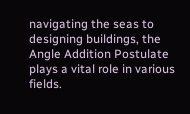navigating the seas to designing buildings, the Angle Addition Postulate plays a vital role in various fields.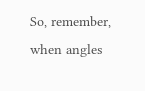So, remember, when angles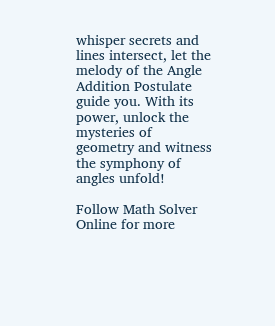whisper secrets and lines intersect, let the melody of the Angle Addition Postulate guide you. With its power, unlock the mysteries of geometry and witness the symphony of angles unfold!

Follow Math Solver Online for more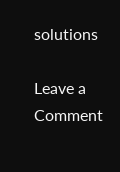solutions

Leave a Comment